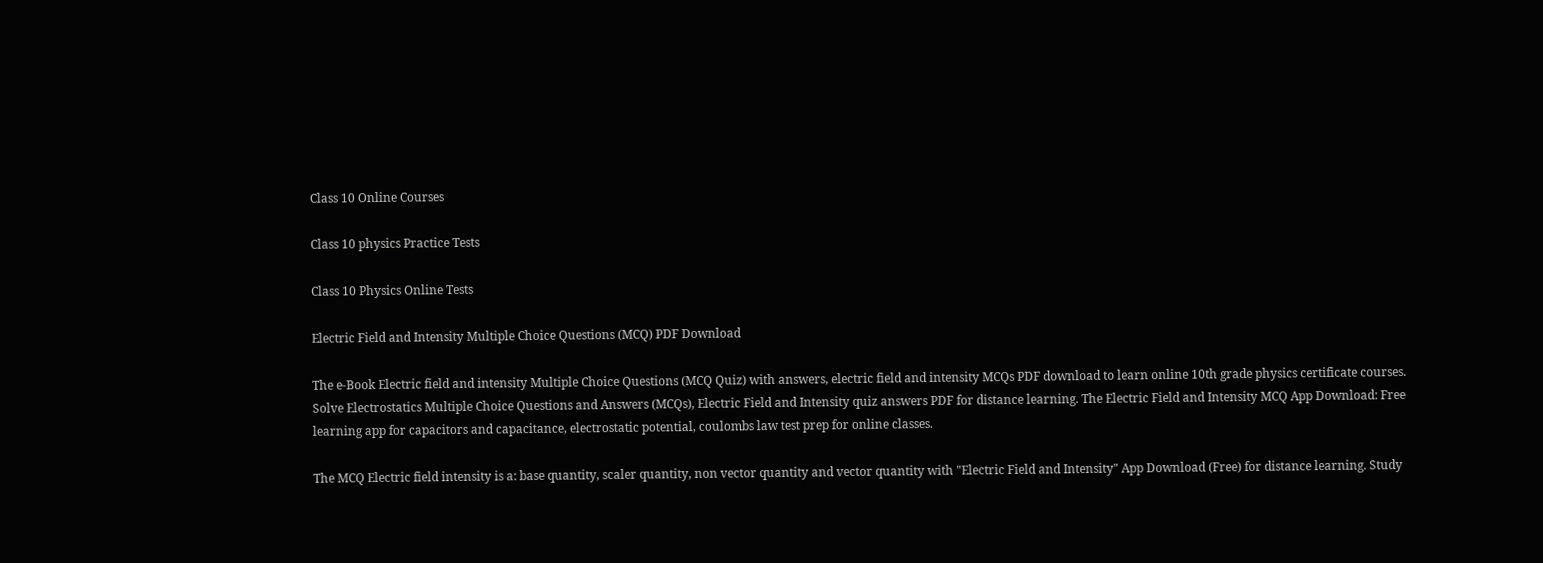Class 10 Online Courses

Class 10 physics Practice Tests

Class 10 Physics Online Tests

Electric Field and Intensity Multiple Choice Questions (MCQ) PDF Download

The e-Book Electric field and intensity Multiple Choice Questions (MCQ Quiz) with answers, electric field and intensity MCQs PDF download to learn online 10th grade physics certificate courses. Solve Electrostatics Multiple Choice Questions and Answers (MCQs), Electric Field and Intensity quiz answers PDF for distance learning. The Electric Field and Intensity MCQ App Download: Free learning app for capacitors and capacitance, electrostatic potential, coulombs law test prep for online classes.

The MCQ Electric field intensity is a: base quantity, scaler quantity, non vector quantity and vector quantity with "Electric Field and Intensity" App Download (Free) for distance learning. Study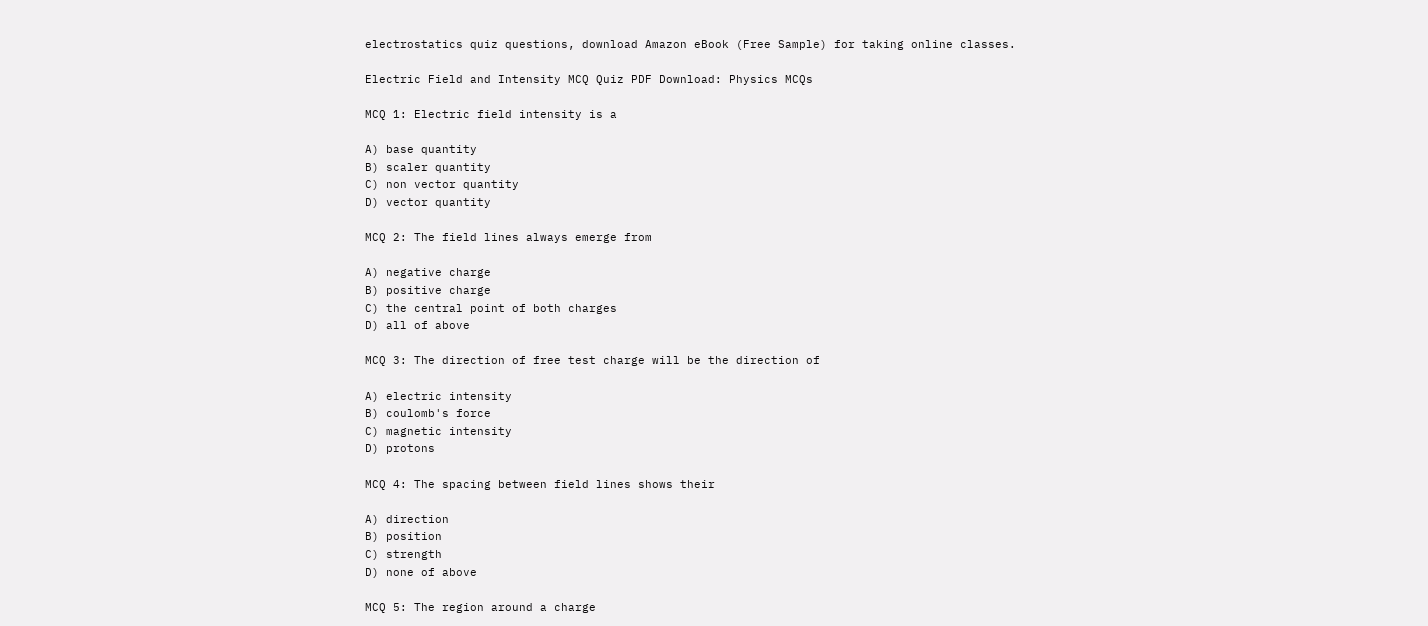electrostatics quiz questions, download Amazon eBook (Free Sample) for taking online classes.

Electric Field and Intensity MCQ Quiz PDF Download: Physics MCQs

MCQ 1: Electric field intensity is a

A) base quantity
B) scaler quantity
C) non vector quantity
D) vector quantity

MCQ 2: The field lines always emerge from

A) negative charge
B) positive charge
C) the central point of both charges
D) all of above

MCQ 3: The direction of free test charge will be the direction of

A) electric intensity
B) coulomb's force
C) magnetic intensity
D) protons

MCQ 4: The spacing between field lines shows their

A) direction
B) position
C) strength
D) none of above

MCQ 5: The region around a charge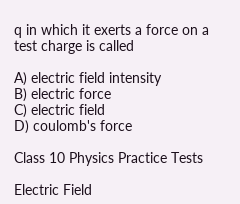q in which it exerts a force on a test charge is called

A) electric field intensity
B) electric force
C) electric field
D) coulomb's force

Class 10 Physics Practice Tests

Electric Field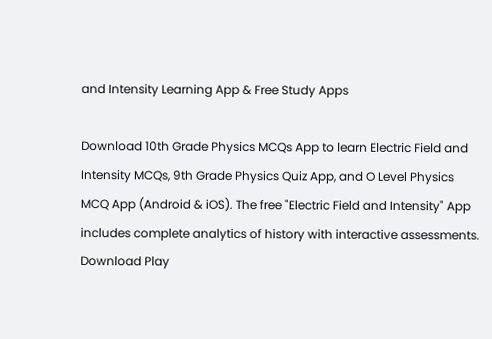and Intensity Learning App & Free Study Apps

Download 10th Grade Physics MCQs App to learn Electric Field and Intensity MCQs, 9th Grade Physics Quiz App, and O Level Physics MCQ App (Android & iOS). The free "Electric Field and Intensity" App includes complete analytics of history with interactive assessments. Download Play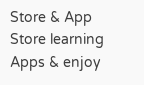Store & App Store learning Apps & enjoy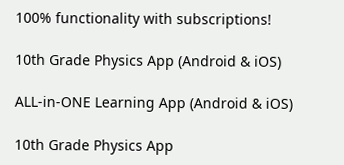100% functionality with subscriptions!

10th Grade Physics App (Android & iOS)

ALL-in-ONE Learning App (Android & iOS)

10th Grade Physics App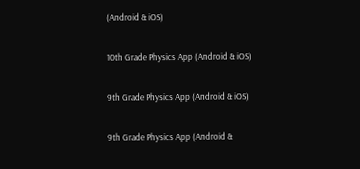(Android & iOS)

10th Grade Physics App (Android & iOS)

9th Grade Physics App (Android & iOS)

9th Grade Physics App (Android &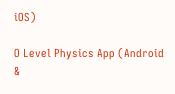iOS)

O Level Physics App (Android &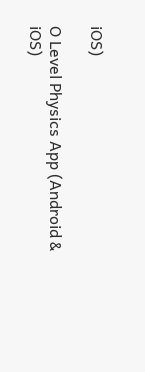iOS)

O Level Physics App (Android & iOS)